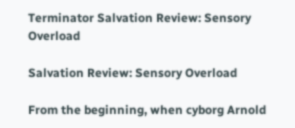Terminator Salvation Review: Sensory Overload

Salvation Review: Sensory Overload

From the beginning, when cyborg Arnold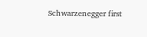Schwarzenegger first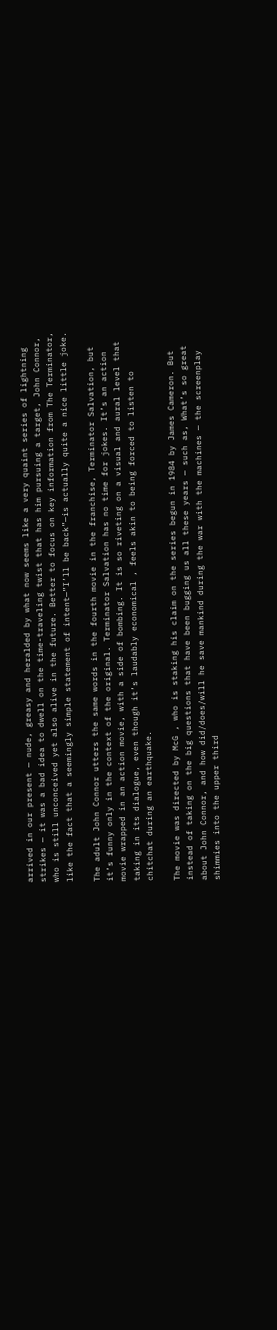arrived in our present — nude, greasy and heralded by what now seems like a very quaint series of lightning strikes — it was a bad idea to dwell on the time-traveling twist that has him pursuing a target, John Connor, who is still unconceived yet also alive in the future. Better to focus on key information from The Terminator, like the fact that a seemingly simple statement of intent—”I’ll be back”—is actually quite a nice little joke.

The adult John Connor utters the same words in the fourth movie in the franchise, Terminator Salvation, but it’s funny only in the context of the original. Terminator Salvation has no time for jokes. It’s an action movie wrapped in an action movie, with a side of bombing. It is so riveting on a visual and aural level that taking in its dialogue, even though it’s laudably economical , feels akin to being forced to listen to chitchat during an earthquake.

The movie was directed by McG , who is staking his claim on the series begun in 1984 by James Cameron. But instead of taking on the big questions that have been bugging us all these years — such as, What’s so great about John Connor, and how did/does/will he save mankind during the war with the machines — the screenplay shimmies into the upper third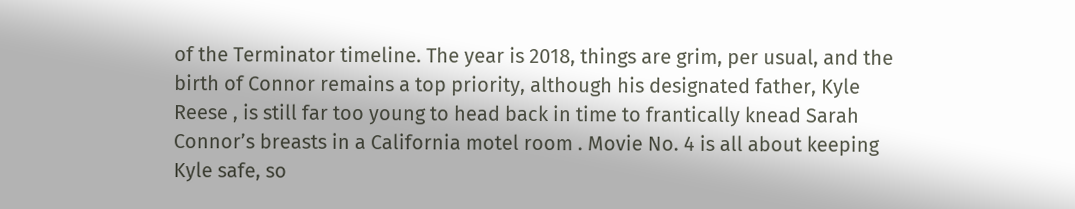of the Terminator timeline. The year is 2018, things are grim, per usual, and the birth of Connor remains a top priority, although his designated father, Kyle Reese , is still far too young to head back in time to frantically knead Sarah Connor’s breasts in a California motel room . Movie No. 4 is all about keeping Kyle safe, so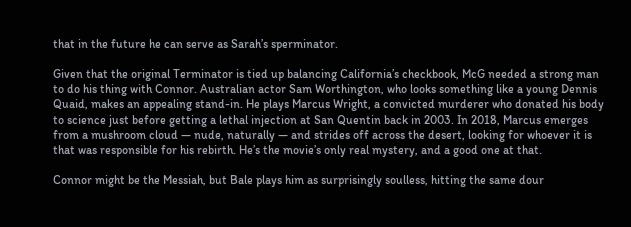that in the future he can serve as Sarah’s sperminator.

Given that the original Terminator is tied up balancing California’s checkbook, McG needed a strong man to do his thing with Connor. Australian actor Sam Worthington, who looks something like a young Dennis Quaid, makes an appealing stand-in. He plays Marcus Wright, a convicted murderer who donated his body to science just before getting a lethal injection at San Quentin back in 2003. In 2018, Marcus emerges from a mushroom cloud — nude, naturally — and strides off across the desert, looking for whoever it is that was responsible for his rebirth. He’s the movie’s only real mystery, and a good one at that.

Connor might be the Messiah, but Bale plays him as surprisingly soulless, hitting the same dour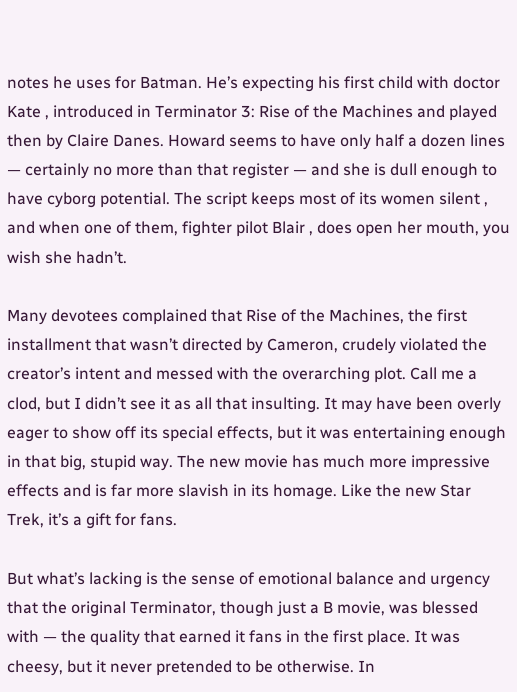notes he uses for Batman. He’s expecting his first child with doctor Kate , introduced in Terminator 3: Rise of the Machines and played then by Claire Danes. Howard seems to have only half a dozen lines — certainly no more than that register — and she is dull enough to have cyborg potential. The script keeps most of its women silent , and when one of them, fighter pilot Blair , does open her mouth, you wish she hadn’t.

Many devotees complained that Rise of the Machines, the first installment that wasn’t directed by Cameron, crudely violated the creator’s intent and messed with the overarching plot. Call me a clod, but I didn’t see it as all that insulting. It may have been overly eager to show off its special effects, but it was entertaining enough in that big, stupid way. The new movie has much more impressive effects and is far more slavish in its homage. Like the new Star Trek, it’s a gift for fans.

But what’s lacking is the sense of emotional balance and urgency that the original Terminator, though just a B movie, was blessed with — the quality that earned it fans in the first place. It was cheesy, but it never pretended to be otherwise. In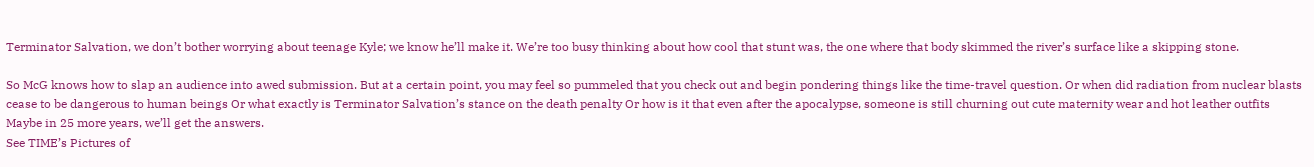Terminator Salvation, we don’t bother worrying about teenage Kyle; we know he’ll make it. We’re too busy thinking about how cool that stunt was, the one where that body skimmed the river’s surface like a skipping stone.

So McG knows how to slap an audience into awed submission. But at a certain point, you may feel so pummeled that you check out and begin pondering things like the time-travel question. Or when did radiation from nuclear blasts cease to be dangerous to human beings Or what exactly is Terminator Salvation’s stance on the death penalty Or how is it that even after the apocalypse, someone is still churning out cute maternity wear and hot leather outfits Maybe in 25 more years, we’ll get the answers.
See TIME’s Pictures of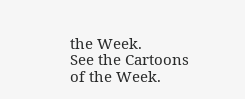the Week.
See the Cartoons of the Week.